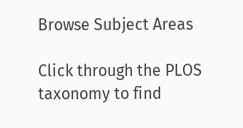Browse Subject Areas

Click through the PLOS taxonomy to find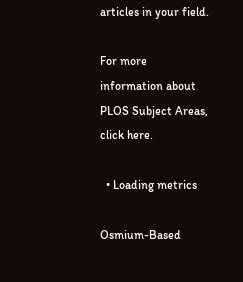articles in your field.

For more information about PLOS Subject Areas, click here.

  • Loading metrics

Osmium-Based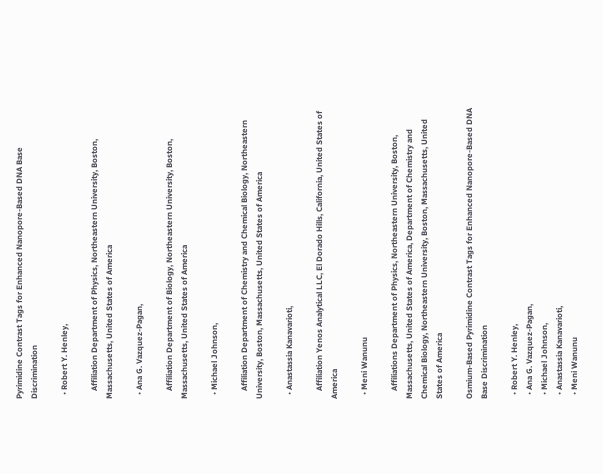Pyrimidine Contrast Tags for Enhanced Nanopore-Based DNA Base Discrimination

  • Robert Y. Henley,

    Affiliation Department of Physics, Northeastern University, Boston, Massachusetts, United States of America

  • Ana G. Vazquez-Pagan,

    Affiliation Department of Biology, Northeastern University, Boston, Massachusetts, United States of America

  • Michael Johnson,

    Affiliation Department of Chemistry and Chemical Biology, Northeastern University, Boston, Massachusetts, United States of America

  • Anastassia Kanavarioti,

    Affiliation Yenos Analytical LLC, El Dorado Hills, California, United States of America

  • Meni Wanunu

    Affiliations Department of Physics, Northeastern University, Boston, Massachusetts, United States of America, Department of Chemistry and Chemical Biology, Northeastern University, Boston, Massachusetts, United States of America

Osmium-Based Pyrimidine Contrast Tags for Enhanced Nanopore-Based DNA Base Discrimination

  • Robert Y. Henley,
  • Ana G. Vazquez-Pagan,
  • Michael Johnson,
  • Anastassia Kanavarioti,
  • Meni Wanunu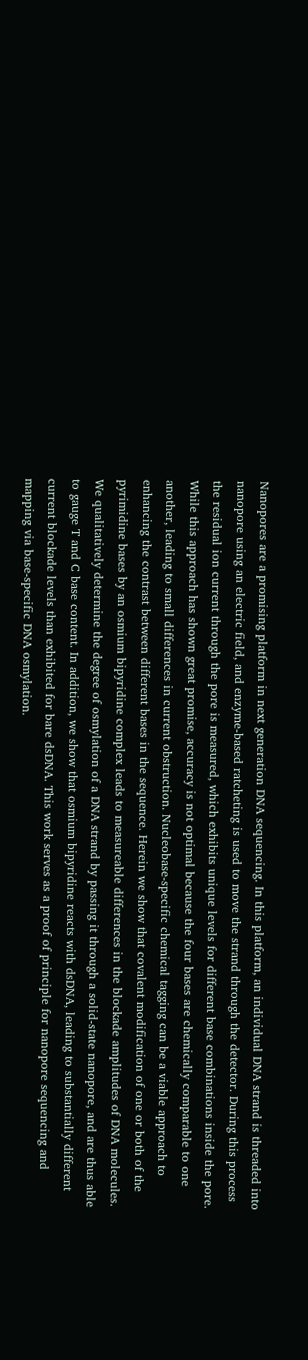Nanopores are a promising platform in next generation DNA sequencing. In this platform, an individual DNA strand is threaded into nanopore using an electric field, and enzyme-based ratcheting is used to move the strand through the detector. During this process the residual ion current through the pore is measured, which exhibits unique levels for different base combinations inside the pore. While this approach has shown great promise, accuracy is not optimal because the four bases are chemically comparable to one another, leading to small differences in current obstruction. Nucleobase-specific chemical tagging can be a viable approach to enhancing the contrast between different bases in the sequence. Herein we show that covalent modification of one or both of the pyrimidine bases by an osmium bipyridine complex leads to measureable differences in the blockade amplitudes of DNA molecules. We qualitatively determine the degree of osmylation of a DNA strand by passing it through a solid-state nanopore, and are thus able to gauge T and C base content. In addition, we show that osmium bipyridine reacts with dsDNA, leading to substantially different current blockade levels than exhibited for bare dsDNA. This work serves as a proof of principle for nanopore sequencing and mapping via base-specific DNA osmylation.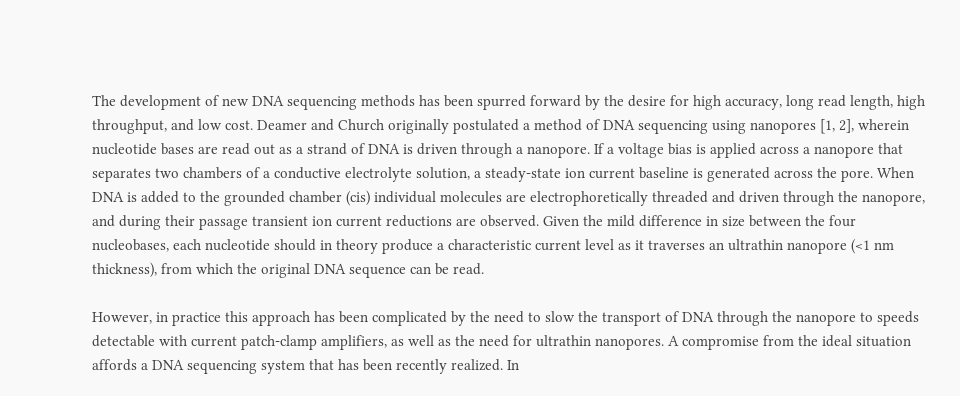The development of new DNA sequencing methods has been spurred forward by the desire for high accuracy, long read length, high throughput, and low cost. Deamer and Church originally postulated a method of DNA sequencing using nanopores [1, 2], wherein nucleotide bases are read out as a strand of DNA is driven through a nanopore. If a voltage bias is applied across a nanopore that separates two chambers of a conductive electrolyte solution, a steady-state ion current baseline is generated across the pore. When DNA is added to the grounded chamber (cis) individual molecules are electrophoretically threaded and driven through the nanopore, and during their passage transient ion current reductions are observed. Given the mild difference in size between the four nucleobases, each nucleotide should in theory produce a characteristic current level as it traverses an ultrathin nanopore (<1 nm thickness), from which the original DNA sequence can be read.

However, in practice this approach has been complicated by the need to slow the transport of DNA through the nanopore to speeds detectable with current patch-clamp amplifiers, as well as the need for ultrathin nanopores. A compromise from the ideal situation affords a DNA sequencing system that has been recently realized. In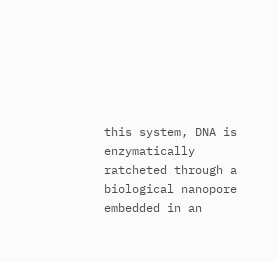this system, DNA is enzymatically ratcheted through a biological nanopore embedded in an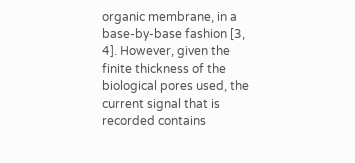organic membrane, in a base-by-base fashion [3, 4]. However, given the finite thickness of the biological pores used, the current signal that is recorded contains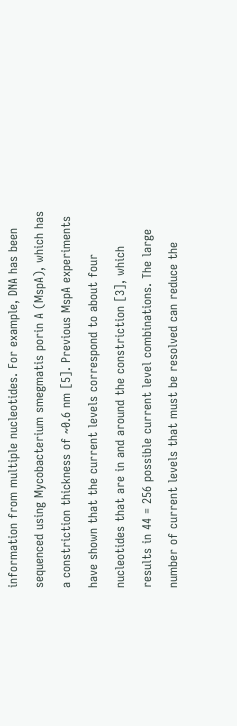information from multiple nucleotides. For example, DNA has been sequenced using Mycobacterium smegmatis porin A (MspA), which has a constriction thickness of ~0.6 nm [5]. Previous MspA experiments have shown that the current levels correspond to about four nucleotides that are in and around the constriction [3], which results in 44 = 256 possible current level combinations. The large number of current levels that must be resolved can reduce the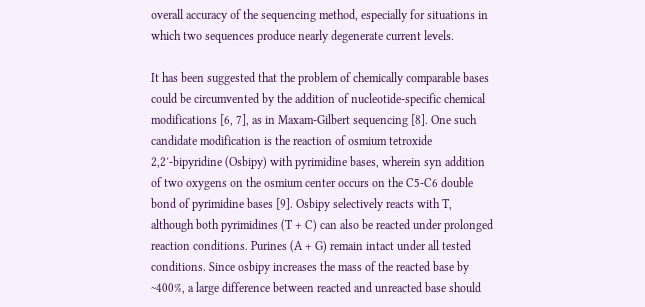overall accuracy of the sequencing method, especially for situations in which two sequences produce nearly degenerate current levels.

It has been suggested that the problem of chemically comparable bases could be circumvented by the addition of nucleotide-specific chemical modifications [6, 7], as in Maxam-Gilbert sequencing [8]. One such candidate modification is the reaction of osmium tetroxide 2,2′-bipyridine (Osbipy) with pyrimidine bases, wherein syn addition of two oxygens on the osmium center occurs on the C5-C6 double bond of pyrimidine bases [9]. Osbipy selectively reacts with T, although both pyrimidines (T + C) can also be reacted under prolonged reaction conditions. Purines (A + G) remain intact under all tested conditions. Since osbipy increases the mass of the reacted base by ~400%, a large difference between reacted and unreacted base should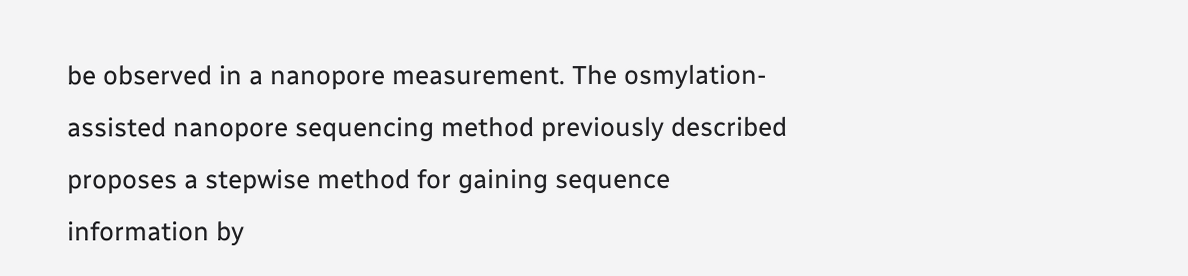be observed in a nanopore measurement. The osmylation-assisted nanopore sequencing method previously described proposes a stepwise method for gaining sequence information by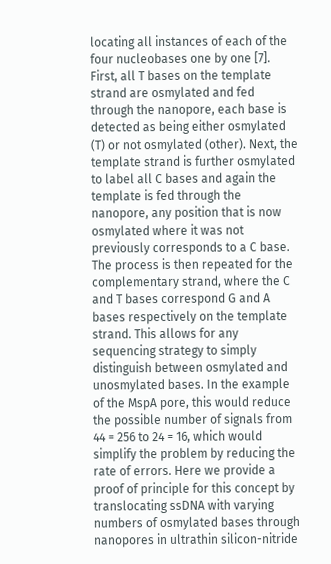locating all instances of each of the four nucleobases one by one [7]. First, all T bases on the template strand are osmylated and fed through the nanopore, each base is detected as being either osmylated (T) or not osmylated (other). Next, the template strand is further osmylated to label all C bases and again the template is fed through the nanopore, any position that is now osmylated where it was not previously corresponds to a C base. The process is then repeated for the complementary strand, where the C and T bases correspond G and A bases respectively on the template strand. This allows for any sequencing strategy to simply distinguish between osmylated and unosmylated bases. In the example of the MspA pore, this would reduce the possible number of signals from 44 = 256 to 24 = 16, which would simplify the problem by reducing the rate of errors. Here we provide a proof of principle for this concept by translocating ssDNA with varying numbers of osmylated bases through nanopores in ultrathin silicon-nitride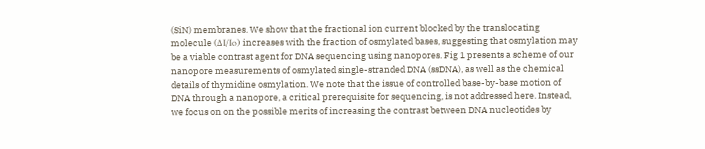(SiN) membranes. We show that the fractional ion current blocked by the translocating molecule (ΔΙ/Ιo) increases with the fraction of osmylated bases, suggesting that osmylation may be a viable contrast agent for DNA sequencing using nanopores. Fig 1 presents a scheme of our nanopore measurements of osmylated single-stranded DNA (ssDNA), as well as the chemical details of thymidine osmylation. We note that the issue of controlled base-by-base motion of DNA through a nanopore, a critical prerequisite for sequencing, is not addressed here. Instead, we focus on on the possible merits of increasing the contrast between DNA nucleotides by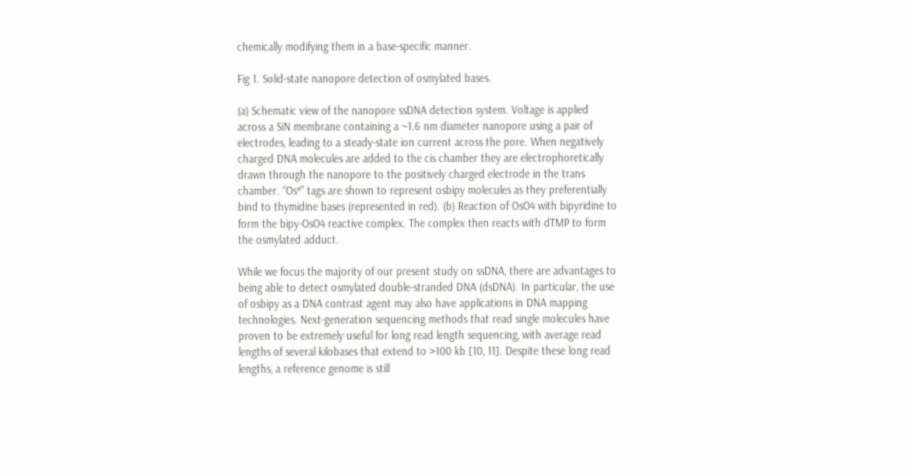chemically modifying them in a base-specific manner.

Fig 1. Solid-state nanopore detection of osmylated bases.

(a) Schematic view of the nanopore ssDNA detection system. Voltage is applied across a SiN membrane containing a ~1.6 nm diameter nanopore using a pair of electrodes, leading to a steady-state ion current across the pore. When negatively charged DNA molecules are added to the cis chamber they are electrophoretically drawn through the nanopore to the positively charged electrode in the trans chamber. “Os*” tags are shown to represent osbipy molecules as they preferentially bind to thymidine bases (represented in red). (b) Reaction of OsO4 with bipyridine to form the bipy-OsO4 reactive complex. The complex then reacts with dTMP to form the osmylated adduct.

While we focus the majority of our present study on ssDNA, there are advantages to being able to detect osmylated double-stranded DNA (dsDNA). In particular, the use of osbipy as a DNA contrast agent may also have applications in DNA mapping technologies. Next-generation sequencing methods that read single molecules have proven to be extremely useful for long read length sequencing, with average read lengths of several kilobases that extend to >100 kb [10, 11]. Despite these long read lengths, a reference genome is still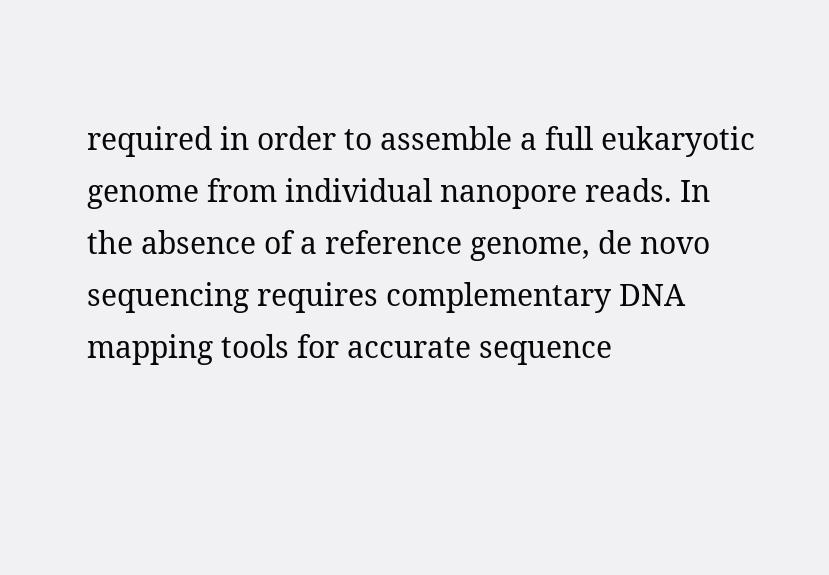required in order to assemble a full eukaryotic genome from individual nanopore reads. In the absence of a reference genome, de novo sequencing requires complementary DNA mapping tools for accurate sequence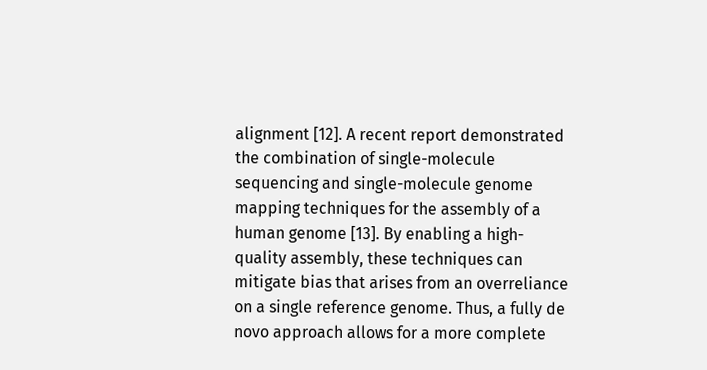alignment [12]. A recent report demonstrated the combination of single-molecule sequencing and single-molecule genome mapping techniques for the assembly of a human genome [13]. By enabling a high-quality assembly, these techniques can mitigate bias that arises from an overreliance on a single reference genome. Thus, a fully de novo approach allows for a more complete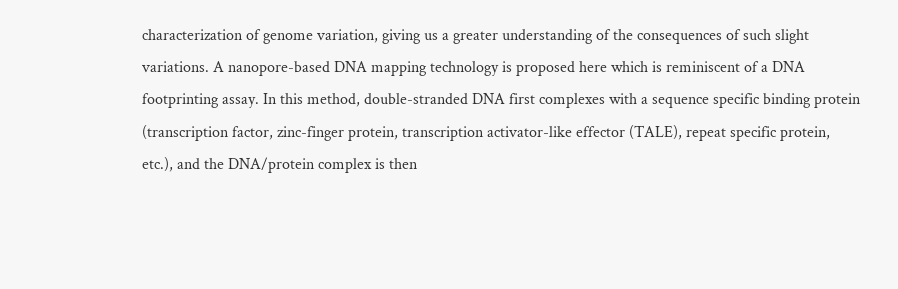characterization of genome variation, giving us a greater understanding of the consequences of such slight variations. A nanopore-based DNA mapping technology is proposed here which is reminiscent of a DNA footprinting assay. In this method, double-stranded DNA first complexes with a sequence specific binding protein (transcription factor, zinc-finger protein, transcription activator-like effector (TALE), repeat specific protein, etc.), and the DNA/protein complex is then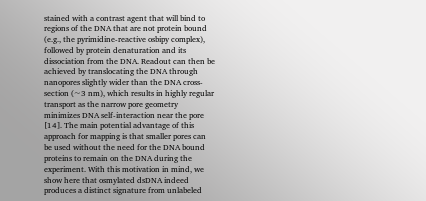stained with a contrast agent that will bind to regions of the DNA that are not protein bound (e.g., the pyrimidine-reactive osbipy complex), followed by protein denaturation and its dissociation from the DNA. Readout can then be achieved by translocating the DNA through nanopores slightly wider than the DNA cross-section (~3 nm), which results in highly regular transport as the narrow pore geometry minimizes DNA self-interaction near the pore [14]. The main potential advantage of this approach for mapping is that smaller pores can be used without the need for the DNA bound proteins to remain on the DNA during the experiment. With this motivation in mind, we show here that osmylated dsDNA indeed produces a distinct signature from unlabeled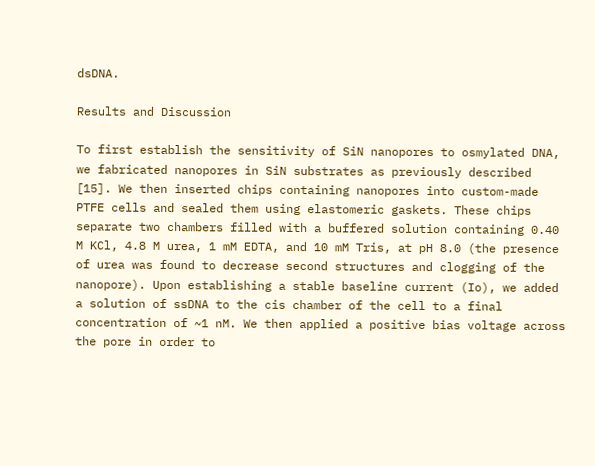dsDNA.

Results and Discussion

To first establish the sensitivity of SiN nanopores to osmylated DNA, we fabricated nanopores in SiN substrates as previously described [15]. We then inserted chips containing nanopores into custom-made PTFE cells and sealed them using elastomeric gaskets. These chips separate two chambers filled with a buffered solution containing 0.40 M KCl, 4.8 M urea, 1 mM EDTA, and 10 mM Tris, at pH 8.0 (the presence of urea was found to decrease second structures and clogging of the nanopore). Upon establishing a stable baseline current (Io), we added a solution of ssDNA to the cis chamber of the cell to a final concentration of ~1 nM. We then applied a positive bias voltage across the pore in order to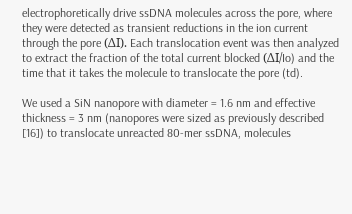electrophoretically drive ssDNA molecules across the pore, where they were detected as transient reductions in the ion current through the pore (ΔI). Each translocation event was then analyzed to extract the fraction of the total current blocked (ΔI/Io) and the time that it takes the molecule to translocate the pore (td).

We used a SiN nanopore with diameter = 1.6 nm and effective thickness = 3 nm (nanopores were sized as previously described [16]) to translocate unreacted 80-mer ssDNA, molecules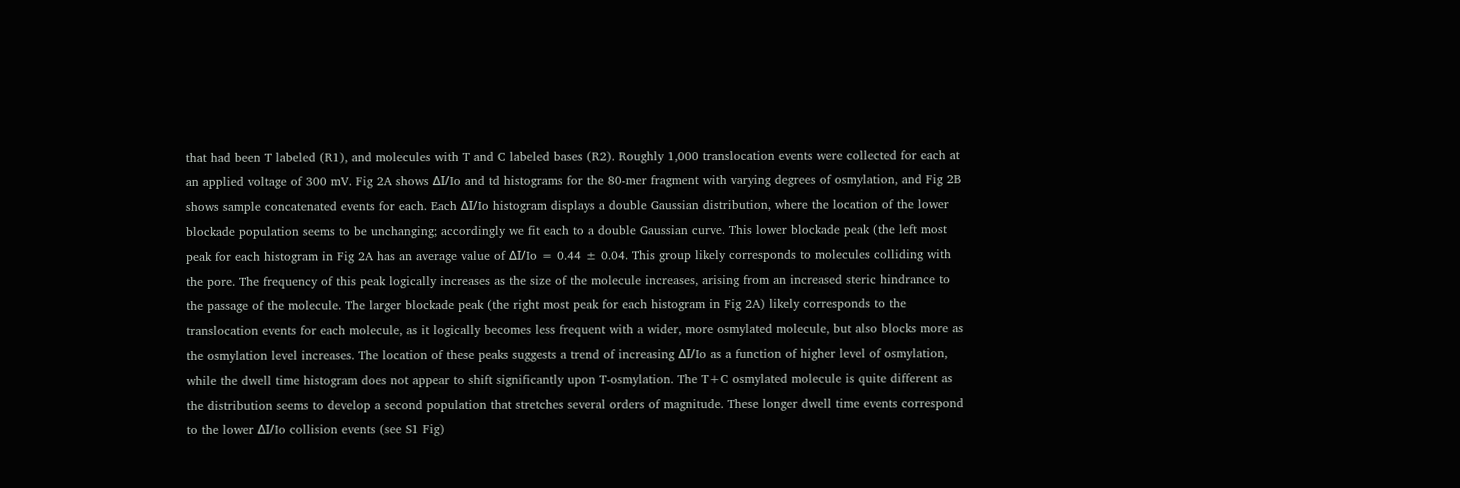that had been T labeled (R1), and molecules with T and C labeled bases (R2). Roughly 1,000 translocation events were collected for each at an applied voltage of 300 mV. Fig 2A shows ΔI/Io and td histograms for the 80-mer fragment with varying degrees of osmylation, and Fig 2B shows sample concatenated events for each. Each ΔI/Io histogram displays a double Gaussian distribution, where the location of the lower blockade population seems to be unchanging; accordingly we fit each to a double Gaussian curve. This lower blockade peak (the left most peak for each histogram in Fig 2A has an average value of ΔI/Io = 0.44 ± 0.04. This group likely corresponds to molecules colliding with the pore. The frequency of this peak logically increases as the size of the molecule increases, arising from an increased steric hindrance to the passage of the molecule. The larger blockade peak (the right most peak for each histogram in Fig 2A) likely corresponds to the translocation events for each molecule, as it logically becomes less frequent with a wider, more osmylated molecule, but also blocks more as the osmylation level increases. The location of these peaks suggests a trend of increasing ΔI/Io as a function of higher level of osmylation, while the dwell time histogram does not appear to shift significantly upon T-osmylation. The T+C osmylated molecule is quite different as the distribution seems to develop a second population that stretches several orders of magnitude. These longer dwell time events correspond to the lower ΔI/Io collision events (see S1 Fig)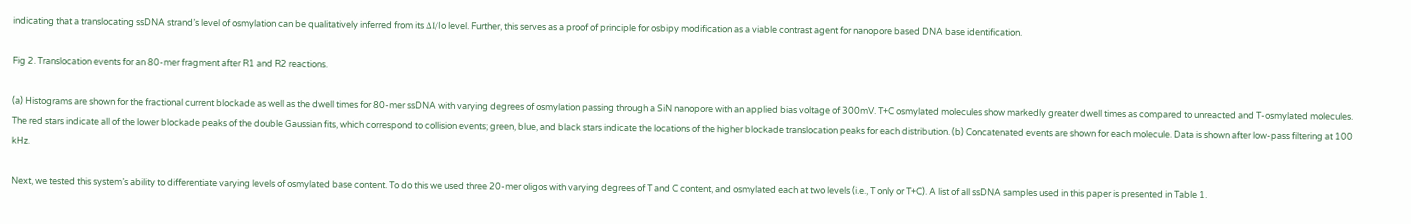indicating that a translocating ssDNA strand’s level of osmylation can be qualitatively inferred from its ΔI/Io level. Further, this serves as a proof of principle for osbipy modification as a viable contrast agent for nanopore based DNA base identification.

Fig 2. Translocation events for an 80-mer fragment after R1 and R2 reactions.

(a) Histograms are shown for the fractional current blockade as well as the dwell times for 80-mer ssDNA with varying degrees of osmylation passing through a SiN nanopore with an applied bias voltage of 300mV. T+C osmylated molecules show markedly greater dwell times as compared to unreacted and T-osmylated molecules. The red stars indicate all of the lower blockade peaks of the double Gaussian fits, which correspond to collision events; green, blue, and black stars indicate the locations of the higher blockade translocation peaks for each distribution. (b) Concatenated events are shown for each molecule. Data is shown after low-pass filtering at 100 kHz.

Next, we tested this system’s ability to differentiate varying levels of osmylated base content. To do this we used three 20-mer oligos with varying degrees of T and C content, and osmylated each at two levels (i.e., T only or T+C). A list of all ssDNA samples used in this paper is presented in Table 1.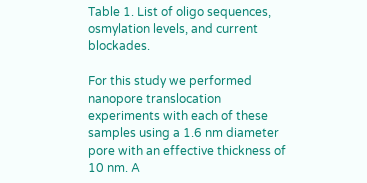Table 1. List of oligo sequences, osmylation levels, and current blockades.

For this study we performed nanopore translocation experiments with each of these samples using a 1.6 nm diameter pore with an effective thickness of 10 nm. A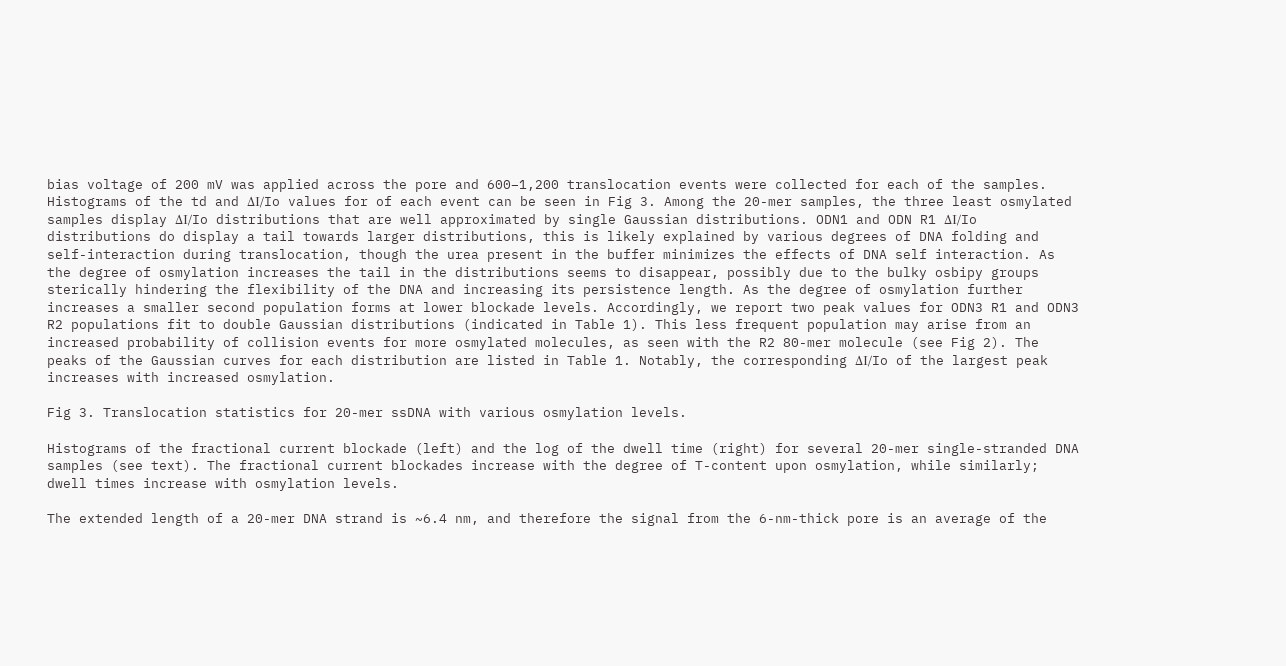bias voltage of 200 mV was applied across the pore and 600–1,200 translocation events were collected for each of the samples. Histograms of the td and ΔI/Io values for of each event can be seen in Fig 3. Among the 20-mer samples, the three least osmylated samples display ΔI/Io distributions that are well approximated by single Gaussian distributions. ODN1 and ODN R1 ΔI/Io distributions do display a tail towards larger distributions, this is likely explained by various degrees of DNA folding and self-interaction during translocation, though the urea present in the buffer minimizes the effects of DNA self interaction. As the degree of osmylation increases the tail in the distributions seems to disappear, possibly due to the bulky osbipy groups sterically hindering the flexibility of the DNA and increasing its persistence length. As the degree of osmylation further increases a smaller second population forms at lower blockade levels. Accordingly, we report two peak values for ODN3 R1 and ODN3 R2 populations fit to double Gaussian distributions (indicated in Table 1). This less frequent population may arise from an increased probability of collision events for more osmylated molecules, as seen with the R2 80-mer molecule (see Fig 2). The peaks of the Gaussian curves for each distribution are listed in Table 1. Notably, the corresponding ΔI/Io of the largest peak increases with increased osmylation.

Fig 3. Translocation statistics for 20-mer ssDNA with various osmylation levels.

Histograms of the fractional current blockade (left) and the log of the dwell time (right) for several 20-mer single-stranded DNA samples (see text). The fractional current blockades increase with the degree of T-content upon osmylation, while similarly; dwell times increase with osmylation levels.

The extended length of a 20-mer DNA strand is ~6.4 nm, and therefore the signal from the 6-nm-thick pore is an average of the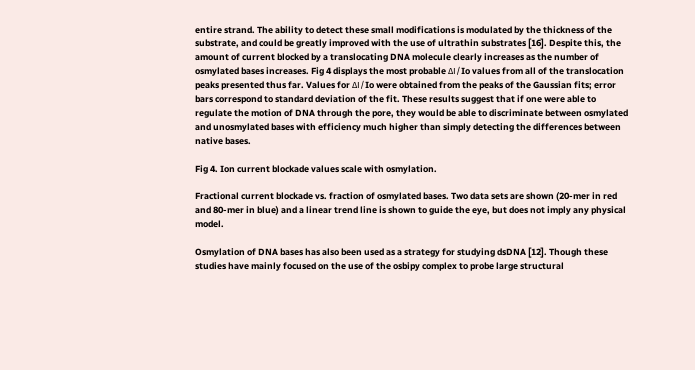entire strand. The ability to detect these small modifications is modulated by the thickness of the substrate, and could be greatly improved with the use of ultrathin substrates [16]. Despite this, the amount of current blocked by a translocating DNA molecule clearly increases as the number of osmylated bases increases. Fig 4 displays the most probable ΔI/Io values from all of the translocation peaks presented thus far. Values for ΔI/Io were obtained from the peaks of the Gaussian fits; error bars correspond to standard deviation of the fit. These results suggest that if one were able to regulate the motion of DNA through the pore, they would be able to discriminate between osmylated and unosmylated bases with efficiency much higher than simply detecting the differences between native bases.

Fig 4. Ion current blockade values scale with osmylation.

Fractional current blockade vs. fraction of osmylated bases. Two data sets are shown (20-mer in red and 80-mer in blue) and a linear trend line is shown to guide the eye, but does not imply any physical model.

Osmylation of DNA bases has also been used as a strategy for studying dsDNA [12]. Though these studies have mainly focused on the use of the osbipy complex to probe large structural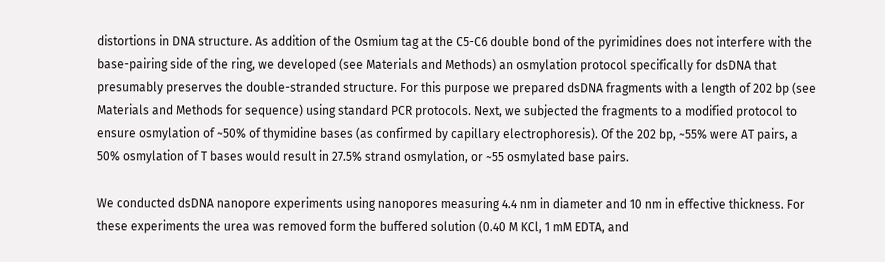distortions in DNA structure. As addition of the Osmium tag at the C5-C6 double bond of the pyrimidines does not interfere with the base-pairing side of the ring, we developed (see Materials and Methods) an osmylation protocol specifically for dsDNA that presumably preserves the double-stranded structure. For this purpose we prepared dsDNA fragments with a length of 202 bp (see Materials and Methods for sequence) using standard PCR protocols. Next, we subjected the fragments to a modified protocol to ensure osmylation of ~50% of thymidine bases (as confirmed by capillary electrophoresis). Of the 202 bp, ~55% were AT pairs, a 50% osmylation of T bases would result in 27.5% strand osmylation, or ~55 osmylated base pairs.

We conducted dsDNA nanopore experiments using nanopores measuring 4.4 nm in diameter and 10 nm in effective thickness. For these experiments the urea was removed form the buffered solution (0.40 M KCl, 1 mM EDTA, and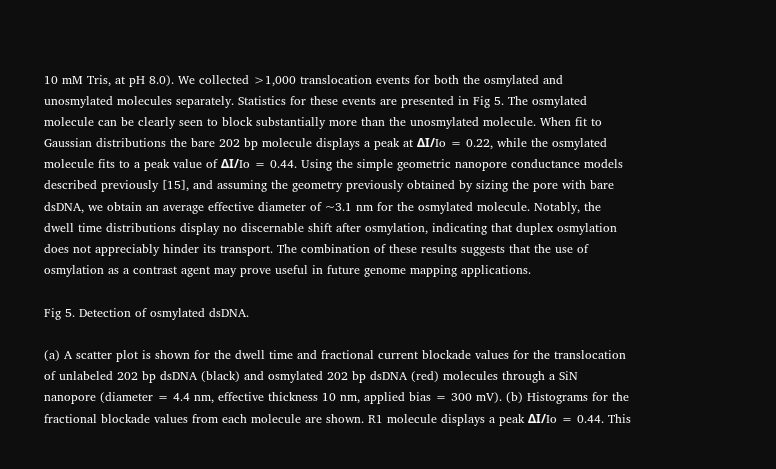10 mM Tris, at pH 8.0). We collected >1,000 translocation events for both the osmylated and unosmylated molecules separately. Statistics for these events are presented in Fig 5. The osmylated molecule can be clearly seen to block substantially more than the unosmylated molecule. When fit to Gaussian distributions the bare 202 bp molecule displays a peak at ΔI/Io = 0.22, while the osmylated molecule fits to a peak value of ΔI/Io = 0.44. Using the simple geometric nanopore conductance models described previously [15], and assuming the geometry previously obtained by sizing the pore with bare dsDNA, we obtain an average effective diameter of ~3.1 nm for the osmylated molecule. Notably, the dwell time distributions display no discernable shift after osmylation, indicating that duplex osmylation does not appreciably hinder its transport. The combination of these results suggests that the use of osmylation as a contrast agent may prove useful in future genome mapping applications.

Fig 5. Detection of osmylated dsDNA.

(a) A scatter plot is shown for the dwell time and fractional current blockade values for the translocation of unlabeled 202 bp dsDNA (black) and osmylated 202 bp dsDNA (red) molecules through a SiN nanopore (diameter = 4.4 nm, effective thickness 10 nm, applied bias = 300 mV). (b) Histograms for the fractional blockade values from each molecule are shown. R1 molecule displays a peak ΔI/Io = 0.44. This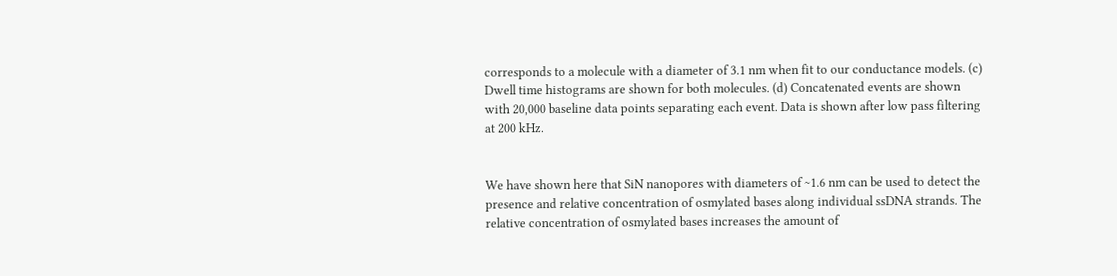corresponds to a molecule with a diameter of 3.1 nm when fit to our conductance models. (c) Dwell time histograms are shown for both molecules. (d) Concatenated events are shown with 20,000 baseline data points separating each event. Data is shown after low pass filtering at 200 kHz.


We have shown here that SiN nanopores with diameters of ~1.6 nm can be used to detect the presence and relative concentration of osmylated bases along individual ssDNA strands. The relative concentration of osmylated bases increases the amount of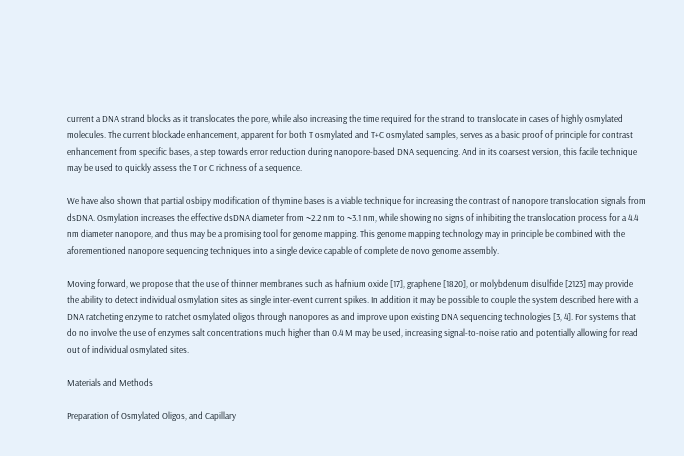current a DNA strand blocks as it translocates the pore, while also increasing the time required for the strand to translocate in cases of highly osmylated molecules. The current blockade enhancement, apparent for both T osmylated and T+C osmylated samples, serves as a basic proof of principle for contrast enhancement from specific bases, a step towards error reduction during nanopore-based DNA sequencing. And in its coarsest version, this facile technique may be used to quickly assess the T or C richness of a sequence.

We have also shown that partial osbipy modification of thymine bases is a viable technique for increasing the contrast of nanopore translocation signals from dsDNA. Osmylation increases the effective dsDNA diameter from ~2.2 nm to ~3.1 nm, while showing no signs of inhibiting the translocation process for a 4.4 nm diameter nanopore, and thus may be a promising tool for genome mapping. This genome mapping technology may in principle be combined with the aforementioned nanopore sequencing techniques into a single device capable of complete de novo genome assembly.

Moving forward, we propose that the use of thinner membranes such as hafnium oxide [17], graphene [1820], or molybdenum disulfide [2123] may provide the ability to detect individual osmylation sites as single inter-event current spikes. In addition it may be possible to couple the system described here with a DNA ratcheting enzyme to ratchet osmylated oligos through nanopores as and improve upon existing DNA sequencing technologies [3, 4]. For systems that do no involve the use of enzymes salt concentrations much higher than 0.4 M may be used, increasing signal-to-noise ratio and potentially allowing for read out of individual osmylated sites.

Materials and Methods

Preparation of Osmylated Oligos, and Capillary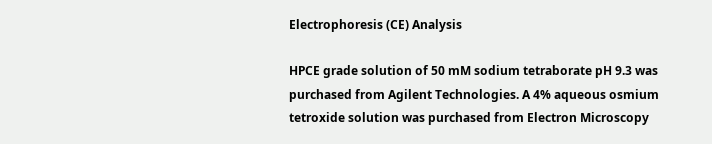Electrophoresis (CE) Analysis

HPCE grade solution of 50 mM sodium tetraborate pH 9.3 was purchased from Agilent Technologies. A 4% aqueous osmium tetroxide solution was purchased from Electron Microscopy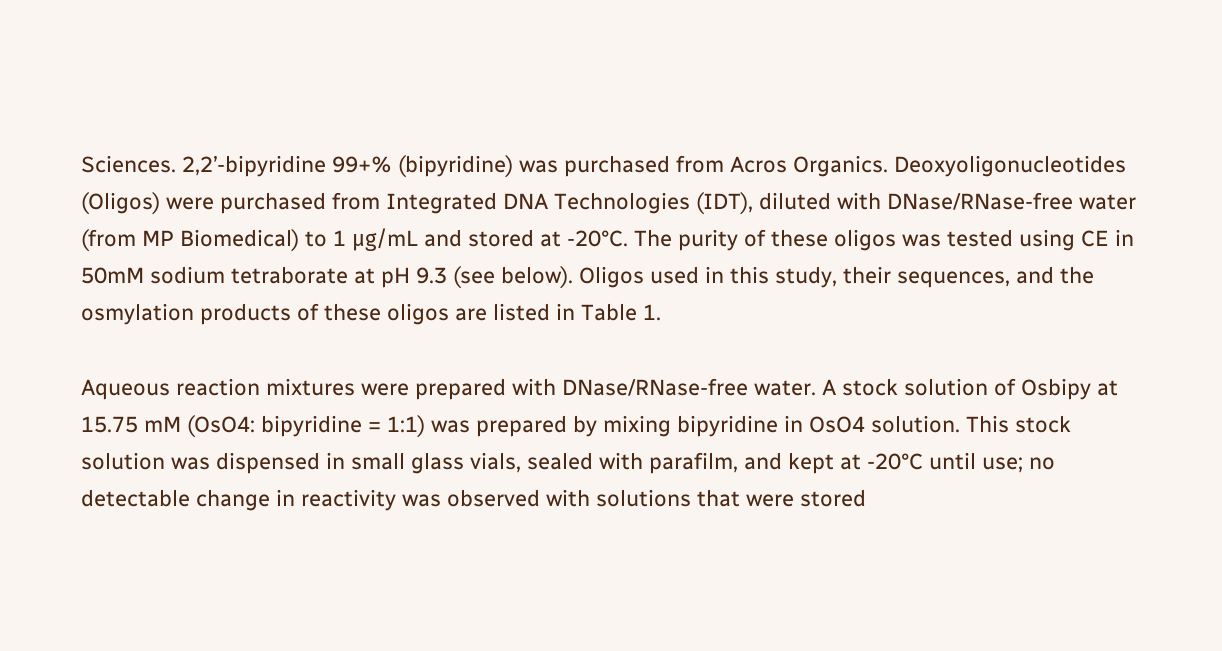Sciences. 2,2’-bipyridine 99+% (bipyridine) was purchased from Acros Organics. Deoxyoligonucleotides (Oligos) were purchased from Integrated DNA Technologies (IDT), diluted with DNase/RNase-free water (from MP Biomedical) to 1 μg/mL and stored at -20°C. The purity of these oligos was tested using CE in 50mM sodium tetraborate at pH 9.3 (see below). Oligos used in this study, their sequences, and the osmylation products of these oligos are listed in Table 1.

Aqueous reaction mixtures were prepared with DNase/RNase-free water. A stock solution of Osbipy at 15.75 mM (OsO4: bipyridine = 1:1) was prepared by mixing bipyridine in OsO4 solution. This stock solution was dispensed in small glass vials, sealed with parafilm, and kept at -20°C until use; no detectable change in reactivity was observed with solutions that were stored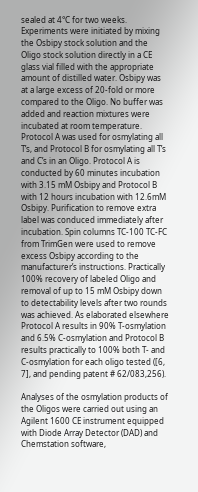sealed at 4°C for two weeks. Experiments were initiated by mixing the Osbipy stock solution and the Oligo stock solution directly in a CE glass vial filled with the appropriate amount of distilled water. Osbipy was at a large excess of 20-fold or more compared to the Oligo. No buffer was added and reaction mixtures were incubated at room temperature. Protocol A was used for osmylating all T’s, and Protocol B for osmylating all T’s and C’s in an Oligo. Protocol A is conducted by 60 minutes incubation with 3.15 mM Osbipy and Protocol B with 12 hours incubation with 12.6mM Osbipy. Purification to remove extra label was conduced immediately after incubation. Spin columns TC-100 TC-FC from TrimGen were used to remove excess Osbipy according to the manufacturer’s instructions. Practically 100% recovery of labeled Oligo and removal of up to 15 mM Osbipy down to detectability levels after two rounds was achieved. As elaborated elsewhere Protocol A results in 90% T-osmylation and 6.5% C-osmylation and Protocol B results practically to 100% both T- and C-osmylation for each oligo tested ([6, 7], and pending patent # 62/083,256).

Analyses of the osmylation products of the Oligos were carried out using an Agilent 1600 CE instrument equipped with Diode Array Detector (DAD) and Chemstation software,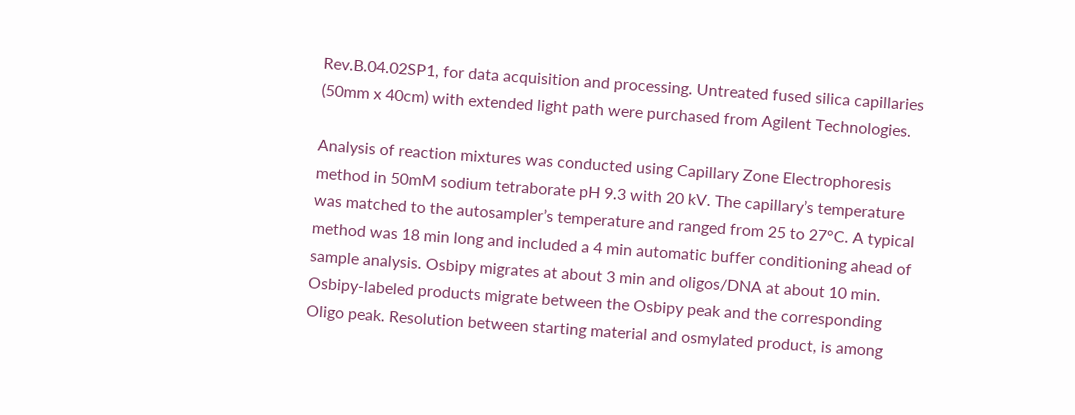Rev.B.04.02SP1, for data acquisition and processing. Untreated fused silica capillaries (50mm x 40cm) with extended light path were purchased from Agilent Technologies.

Analysis of reaction mixtures was conducted using Capillary Zone Electrophoresis method in 50mM sodium tetraborate pH 9.3 with 20 kV. The capillary’s temperature was matched to the autosampler’s temperature and ranged from 25 to 27°C. A typical method was 18 min long and included a 4 min automatic buffer conditioning ahead of sample analysis. Osbipy migrates at about 3 min and oligos/DNA at about 10 min. Osbipy-labeled products migrate between the Osbipy peak and the corresponding Oligo peak. Resolution between starting material and osmylated product, is among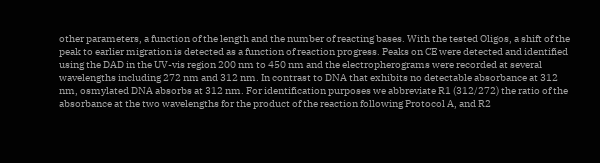other parameters, a function of the length and the number of reacting bases. With the tested Oligos, a shift of the peak to earlier migration is detected as a function of reaction progress. Peaks on CE were detected and identified using the DAD in the UV-vis region 200 nm to 450 nm and the electropherograms were recorded at several wavelengths including 272 nm and 312 nm. In contrast to DNA that exhibits no detectable absorbance at 312 nm, osmylated DNA absorbs at 312 nm. For identification purposes we abbreviate R1 (312/272) the ratio of the absorbance at the two wavelengths for the product of the reaction following Protocol A, and R2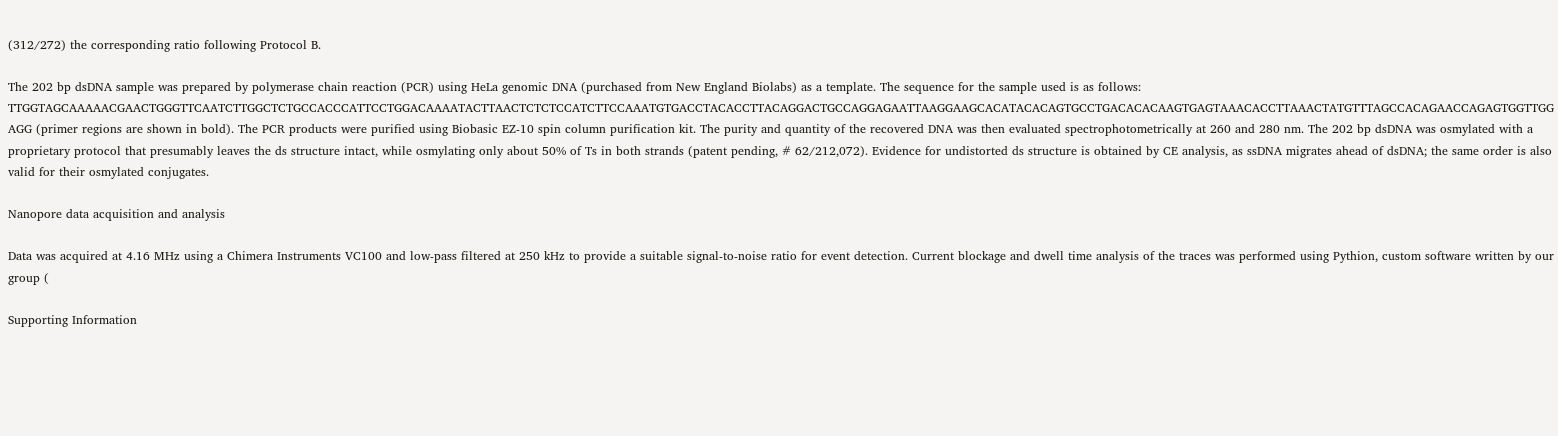(312/272) the corresponding ratio following Protocol B.

The 202 bp dsDNA sample was prepared by polymerase chain reaction (PCR) using HeLa genomic DNA (purchased from New England Biolabs) as a template. The sequence for the sample used is as follows: TTGGTAGCAAAAACGAACTGGGTTCAATCTTGGCTCTGCCACCCATTCCTGGACAAAATACTTAACTCTCTCCATCTTCCAAATGTGACCTACACCTTACAGGACTGCCAGGAGAATTAAGGAAGCACATACACAGTGCCTGACACACAAGTGAGTAAACACCTTAAACTATGTTTAGCCACAGAACCAGAGTGGTTGGAGG (primer regions are shown in bold). The PCR products were purified using Biobasic EZ-10 spin column purification kit. The purity and quantity of the recovered DNA was then evaluated spectrophotometrically at 260 and 280 nm. The 202 bp dsDNA was osmylated with a proprietary protocol that presumably leaves the ds structure intact, while osmylating only about 50% of Ts in both strands (patent pending, # 62/212,072). Evidence for undistorted ds structure is obtained by CE analysis, as ssDNA migrates ahead of dsDNA; the same order is also valid for their osmylated conjugates.

Nanopore data acquisition and analysis

Data was acquired at 4.16 MHz using a Chimera Instruments VC100 and low-pass filtered at 250 kHz to provide a suitable signal-to-noise ratio for event detection. Current blockage and dwell time analysis of the traces was performed using Pythion, custom software written by our group (

Supporting Information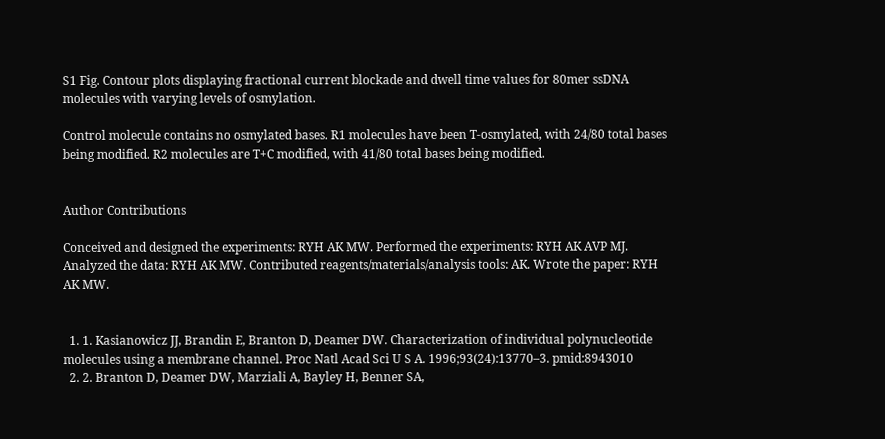S1 Fig. Contour plots displaying fractional current blockade and dwell time values for 80mer ssDNA molecules with varying levels of osmylation.

Control molecule contains no osmylated bases. R1 molecules have been T-osmylated, with 24/80 total bases being modified. R2 molecules are T+C modified, with 41/80 total bases being modified.


Author Contributions

Conceived and designed the experiments: RYH AK MW. Performed the experiments: RYH AK AVP MJ. Analyzed the data: RYH AK MW. Contributed reagents/materials/analysis tools: AK. Wrote the paper: RYH AK MW.


  1. 1. Kasianowicz JJ, Brandin E, Branton D, Deamer DW. Characterization of individual polynucleotide molecules using a membrane channel. Proc Natl Acad Sci U S A. 1996;93(24):13770–3. pmid:8943010
  2. 2. Branton D, Deamer DW, Marziali A, Bayley H, Benner SA,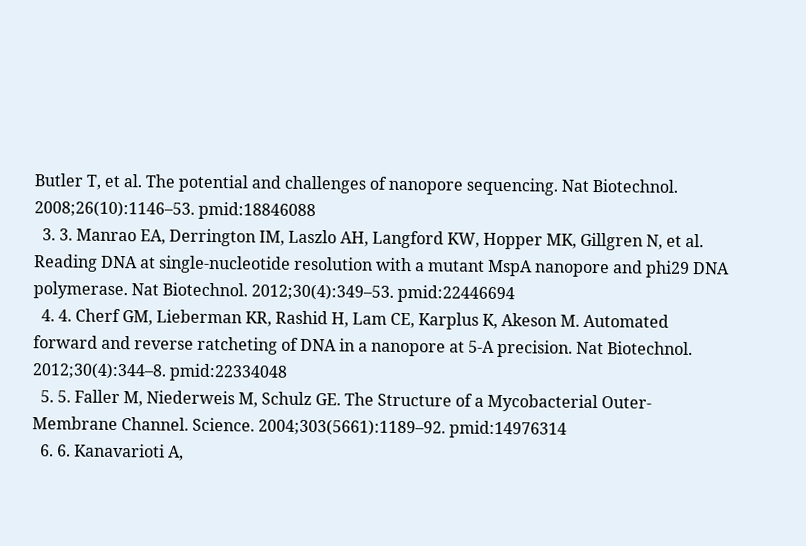Butler T, et al. The potential and challenges of nanopore sequencing. Nat Biotechnol. 2008;26(10):1146–53. pmid:18846088
  3. 3. Manrao EA, Derrington IM, Laszlo AH, Langford KW, Hopper MK, Gillgren N, et al. Reading DNA at single-nucleotide resolution with a mutant MspA nanopore and phi29 DNA polymerase. Nat Biotechnol. 2012;30(4):349–53. pmid:22446694
  4. 4. Cherf GM, Lieberman KR, Rashid H, Lam CE, Karplus K, Akeson M. Automated forward and reverse ratcheting of DNA in a nanopore at 5-A precision. Nat Biotechnol. 2012;30(4):344–8. pmid:22334048
  5. 5. Faller M, Niederweis M, Schulz GE. The Structure of a Mycobacterial Outer-Membrane Channel. Science. 2004;303(5661):1189–92. pmid:14976314
  6. 6. Kanavarioti A,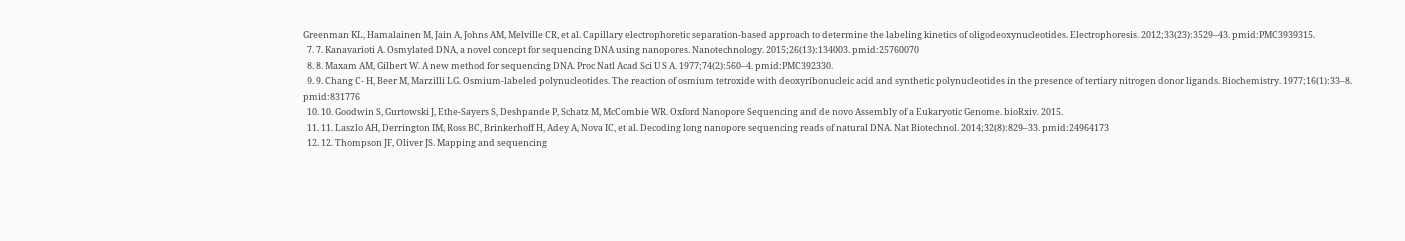Greenman KL, Hamalainen M, Jain A, Johns AM, Melville CR, et al. Capillary electrophoretic separation-based approach to determine the labeling kinetics of oligodeoxynucleotides. Electrophoresis. 2012;33(23):3529–43. pmid:PMC3939315.
  7. 7. Kanavarioti A. Osmylated DNA, a novel concept for sequencing DNA using nanopores. Nanotechnology. 2015;26(13):134003. pmid:25760070
  8. 8. Maxam AM, Gilbert W. A new method for sequencing DNA. Proc Natl Acad Sci U S A. 1977;74(2):560–4. pmid:PMC392330.
  9. 9. Chang C- H, Beer M, Marzilli LG. Osmium-labeled polynucleotides. The reaction of osmium tetroxide with deoxyribonucleic acid and synthetic polynucleotides in the presence of tertiary nitrogen donor ligands. Biochemistry. 1977;16(1):33–8. pmid:831776
  10. 10. Goodwin S, Gurtowski J, Ethe-Sayers S, Deshpande P, Schatz M, McCombie WR. Oxford Nanopore Sequencing and de novo Assembly of a Eukaryotic Genome. bioRxiv. 2015.
  11. 11. Laszlo AH, Derrington IM, Ross BC, Brinkerhoff H, Adey A, Nova IC, et al. Decoding long nanopore sequencing reads of natural DNA. Nat Biotechnol. 2014;32(8):829–33. pmid:24964173
  12. 12. Thompson JF, Oliver JS. Mapping and sequencing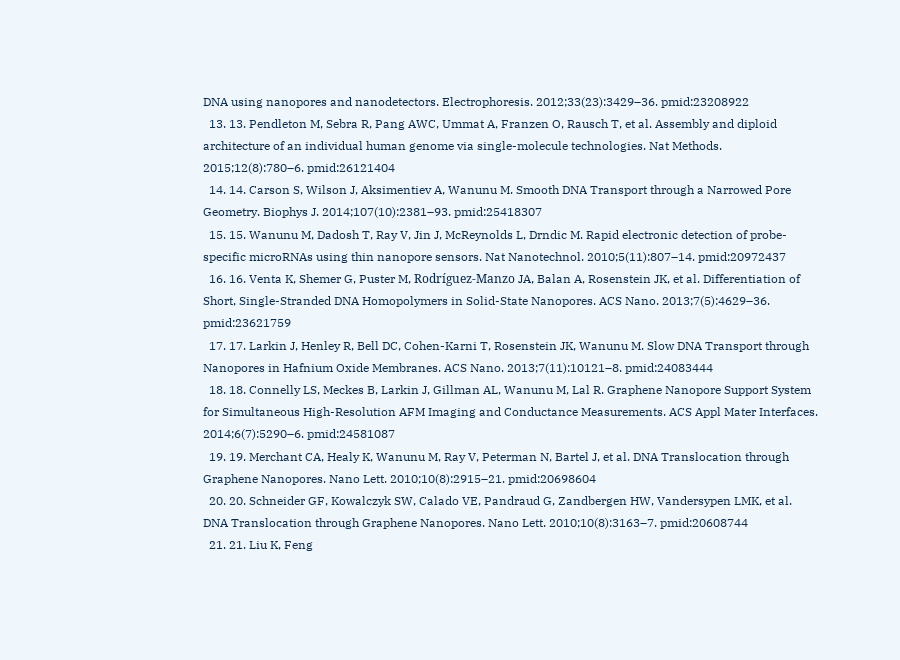DNA using nanopores and nanodetectors. Electrophoresis. 2012;33(23):3429–36. pmid:23208922
  13. 13. Pendleton M, Sebra R, Pang AWC, Ummat A, Franzen O, Rausch T, et al. Assembly and diploid architecture of an individual human genome via single-molecule technologies. Nat Methods. 2015;12(8):780–6. pmid:26121404
  14. 14. Carson S, Wilson J, Aksimentiev A, Wanunu M. Smooth DNA Transport through a Narrowed Pore Geometry. Biophys J. 2014;107(10):2381–93. pmid:25418307
  15. 15. Wanunu M, Dadosh T, Ray V, Jin J, McReynolds L, Drndic M. Rapid electronic detection of probe-specific microRNAs using thin nanopore sensors. Nat Nanotechnol. 2010;5(11):807–14. pmid:20972437
  16. 16. Venta K, Shemer G, Puster M, Rodríguez-Manzo JA, Balan A, Rosenstein JK, et al. Differentiation of Short, Single-Stranded DNA Homopolymers in Solid-State Nanopores. ACS Nano. 2013;7(5):4629–36. pmid:23621759
  17. 17. Larkin J, Henley R, Bell DC, Cohen-Karni T, Rosenstein JK, Wanunu M. Slow DNA Transport through Nanopores in Hafnium Oxide Membranes. ACS Nano. 2013;7(11):10121–8. pmid:24083444
  18. 18. Connelly LS, Meckes B, Larkin J, Gillman AL, Wanunu M, Lal R. Graphene Nanopore Support System for Simultaneous High-Resolution AFM Imaging and Conductance Measurements. ACS Appl Mater Interfaces. 2014;6(7):5290–6. pmid:24581087
  19. 19. Merchant CA, Healy K, Wanunu M, Ray V, Peterman N, Bartel J, et al. DNA Translocation through Graphene Nanopores. Nano Lett. 2010;10(8):2915–21. pmid:20698604
  20. 20. Schneider GF, Kowalczyk SW, Calado VE, Pandraud G, Zandbergen HW, Vandersypen LMK, et al. DNA Translocation through Graphene Nanopores. Nano Lett. 2010;10(8):3163–7. pmid:20608744
  21. 21. Liu K, Feng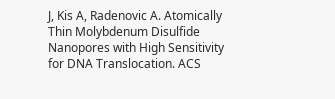J, Kis A, Radenovic A. Atomically Thin Molybdenum Disulfide Nanopores with High Sensitivity for DNA Translocation. ACS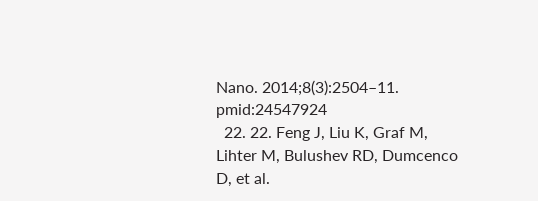Nano. 2014;8(3):2504–11. pmid:24547924
  22. 22. Feng J, Liu K, Graf M, Lihter M, Bulushev RD, Dumcenco D, et al.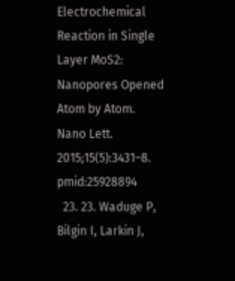Electrochemical Reaction in Single Layer MoS2: Nanopores Opened Atom by Atom. Nano Lett. 2015;15(5):3431–8. pmid:25928894
  23. 23. Waduge P, Bilgin I, Larkin J,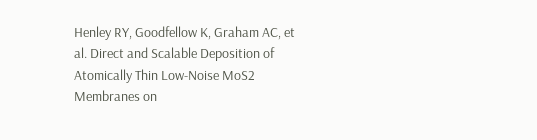Henley RY, Goodfellow K, Graham AC, et al. Direct and Scalable Deposition of Atomically Thin Low-Noise MoS2 Membranes on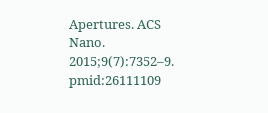Apertures. ACS Nano. 2015;9(7):7352–9. pmid:26111109